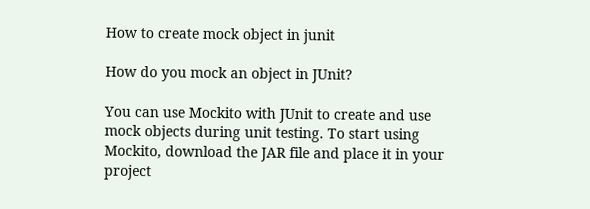How to create mock object in junit

How do you mock an object in JUnit?

You can use Mockito with JUnit to create and use mock objects during unit testing. To start using Mockito, download the JAR file and place it in your project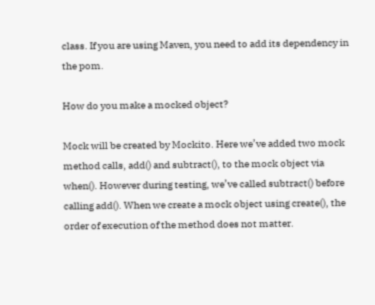class. If you are using Maven, you need to add its dependency in the pom.

How do you make a mocked object?

Mock will be created by Mockito. Here we’ve added two mock method calls, add() and subtract(), to the mock object via when(). However during testing, we’ve called subtract() before calling add(). When we create a mock object using create(), the order of execution of the method does not matter.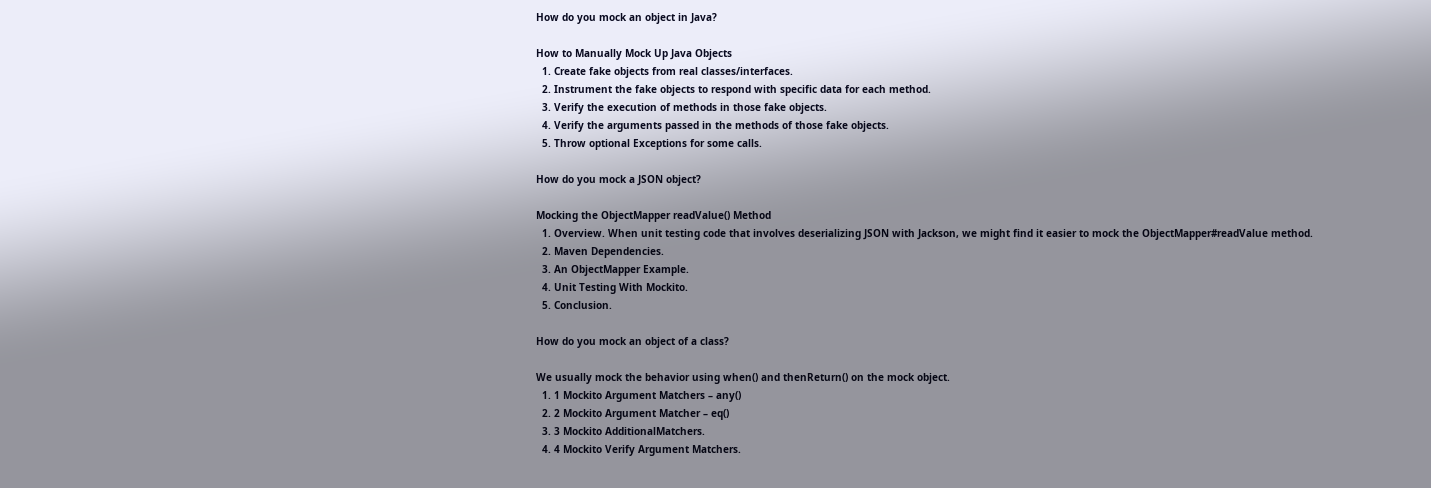How do you mock an object in Java?

How to Manually Mock Up Java Objects
  1. Create fake objects from real classes/interfaces.
  2. Instrument the fake objects to respond with specific data for each method.
  3. Verify the execution of methods in those fake objects.
  4. Verify the arguments passed in the methods of those fake objects.
  5. Throw optional Exceptions for some calls.

How do you mock a JSON object?

Mocking the ObjectMapper readValue() Method
  1. Overview. When unit testing code that involves deserializing JSON with Jackson, we might find it easier to mock the ObjectMapper#readValue method.
  2. Maven Dependencies.
  3. An ObjectMapper Example.
  4. Unit Testing With Mockito.
  5. Conclusion.

How do you mock an object of a class?

We usually mock the behavior using when() and thenReturn() on the mock object.
  1. 1 Mockito Argument Matchers – any()
  2. 2 Mockito Argument Matcher – eq()
  3. 3 Mockito AdditionalMatchers.
  4. 4 Mockito Verify Argument Matchers.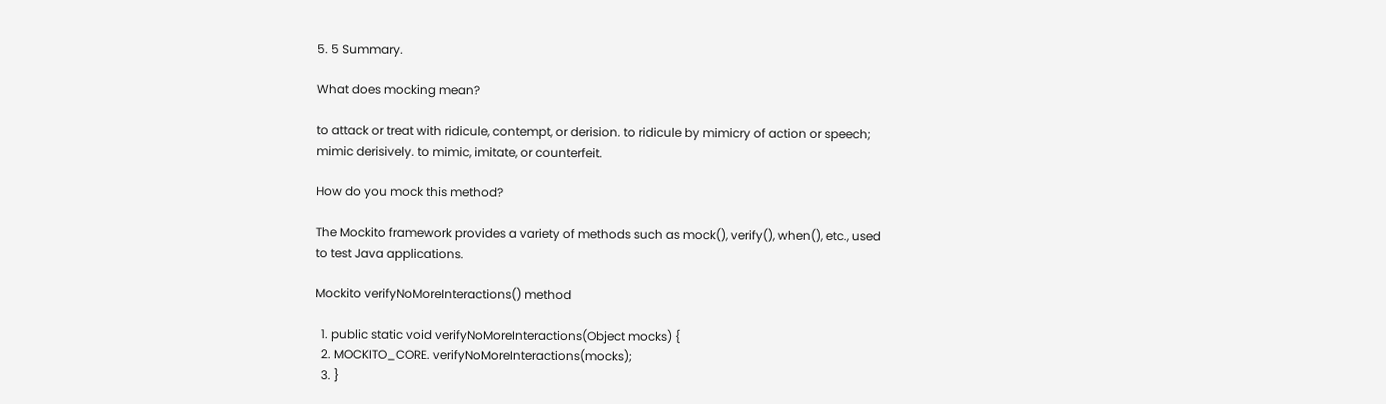5. 5 Summary.

What does mocking mean?

to attack or treat with ridicule, contempt, or derision. to ridicule by mimicry of action or speech; mimic derisively. to mimic, imitate, or counterfeit.

How do you mock this method?

The Mockito framework provides a variety of methods such as mock(), verify(), when(), etc., used to test Java applications.

Mockito verifyNoMoreInteractions() method

  1. public static void verifyNoMoreInteractions(Object mocks) {
  2. MOCKITO_CORE. verifyNoMoreInteractions(mocks);
  3. }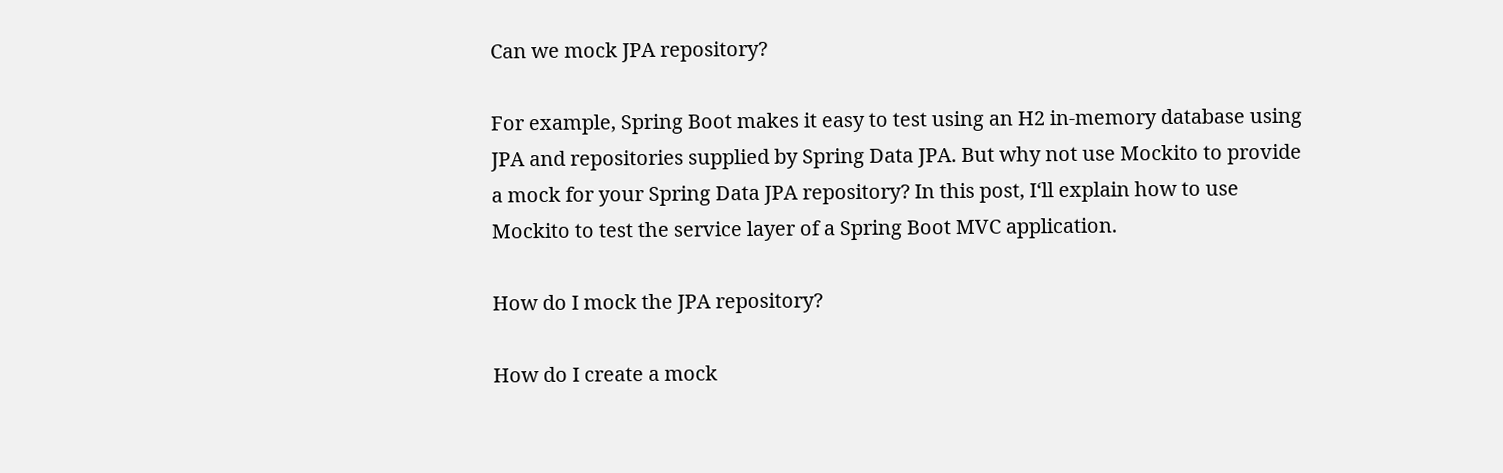Can we mock JPA repository?

For example, Spring Boot makes it easy to test using an H2 in-memory database using JPA and repositories supplied by Spring Data JPA. But why not use Mockito to provide a mock for your Spring Data JPA repository? In this post, I‘ll explain how to use Mockito to test the service layer of a Spring Boot MVC application.

How do I mock the JPA repository?

How do I create a mock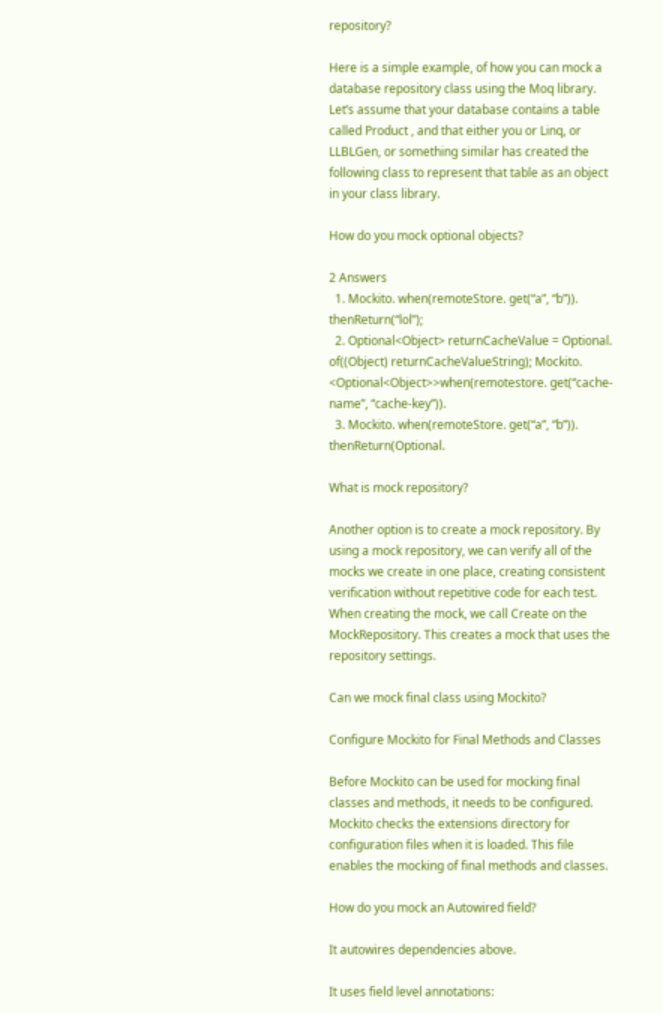repository?

Here is a simple example, of how you can mock a database repository class using the Moq library. Let’s assume that your database contains a table called Product , and that either you or Linq, or LLBLGen, or something similar has created the following class to represent that table as an object in your class library.

How do you mock optional objects?

2 Answers
  1. Mockito. when(remoteStore. get(“a”, “b”)). thenReturn(“lol”);
  2. Optional<Object> returnCacheValue = Optional. of((Object) returnCacheValueString); Mockito. <Optional<Object>>when(remotestore. get(“cache-name”, “cache-key”)).
  3. Mockito. when(remoteStore. get(“a”, “b”)). thenReturn(Optional.

What is mock repository?

Another option is to create a mock repository. By using a mock repository, we can verify all of the mocks we create in one place, creating consistent verification without repetitive code for each test. When creating the mock, we call Create on the MockRepository. This creates a mock that uses the repository settings.

Can we mock final class using Mockito?

Configure Mockito for Final Methods and Classes

Before Mockito can be used for mocking final classes and methods, it needs to be configured. Mockito checks the extensions directory for configuration files when it is loaded. This file enables the mocking of final methods and classes.

How do you mock an Autowired field?

It autowires dependencies above.

It uses field level annotations: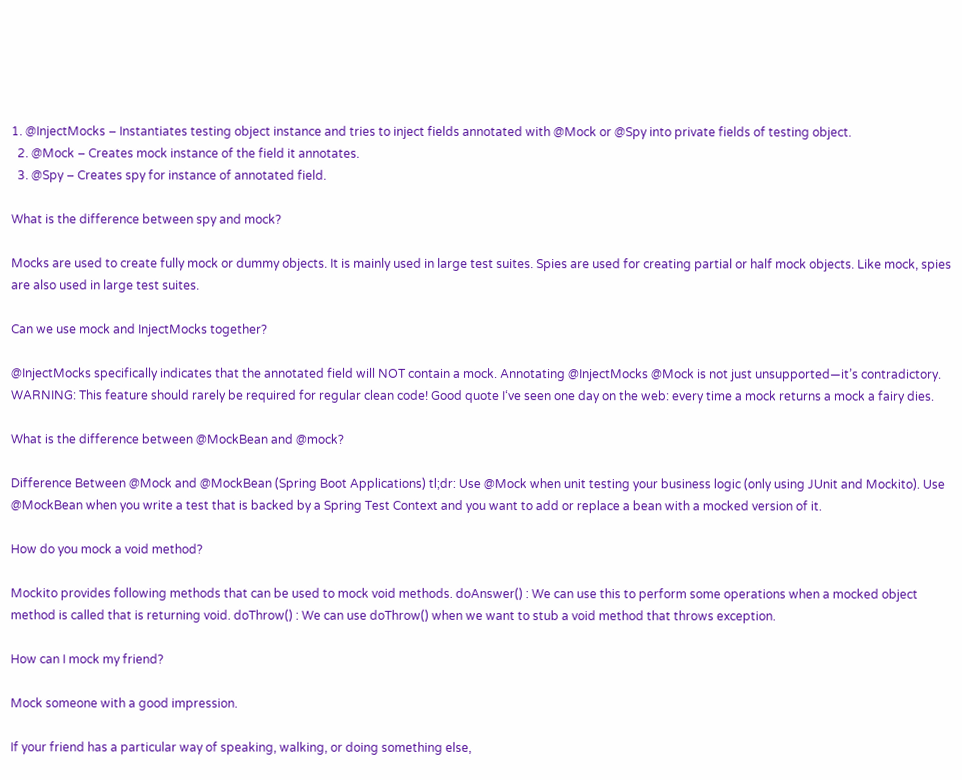1. @InjectMocks – Instantiates testing object instance and tries to inject fields annotated with @Mock or @Spy into private fields of testing object.
  2. @Mock – Creates mock instance of the field it annotates.
  3. @Spy – Creates spy for instance of annotated field.

What is the difference between spy and mock?

Mocks are used to create fully mock or dummy objects. It is mainly used in large test suites. Spies are used for creating partial or half mock objects. Like mock, spies are also used in large test suites.

Can we use mock and InjectMocks together?

@InjectMocks specifically indicates that the annotated field will NOT contain a mock. Annotating @InjectMocks @Mock is not just unsupported—it’s contradictory. WARNING: This feature should rarely be required for regular clean code! Good quote I‘ve seen one day on the web: every time a mock returns a mock a fairy dies.

What is the difference between @MockBean and @mock?

Difference Between @Mock and @MockBean (Spring Boot Applications) tl;dr: Use @Mock when unit testing your business logic (only using JUnit and Mockito). Use @MockBean when you write a test that is backed by a Spring Test Context and you want to add or replace a bean with a mocked version of it.

How do you mock a void method?

Mockito provides following methods that can be used to mock void methods. doAnswer() : We can use this to perform some operations when a mocked object method is called that is returning void. doThrow() : We can use doThrow() when we want to stub a void method that throws exception.

How can I mock my friend?

Mock someone with a good impression.

If your friend has a particular way of speaking, walking, or doing something else,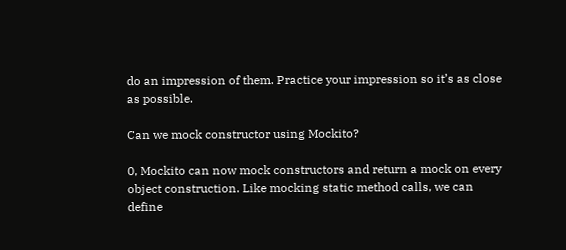do an impression of them. Practice your impression so it’s as close as possible.

Can we mock constructor using Mockito?

0, Mockito can now mock constructors and return a mock on every object construction. Like mocking static method calls, we can define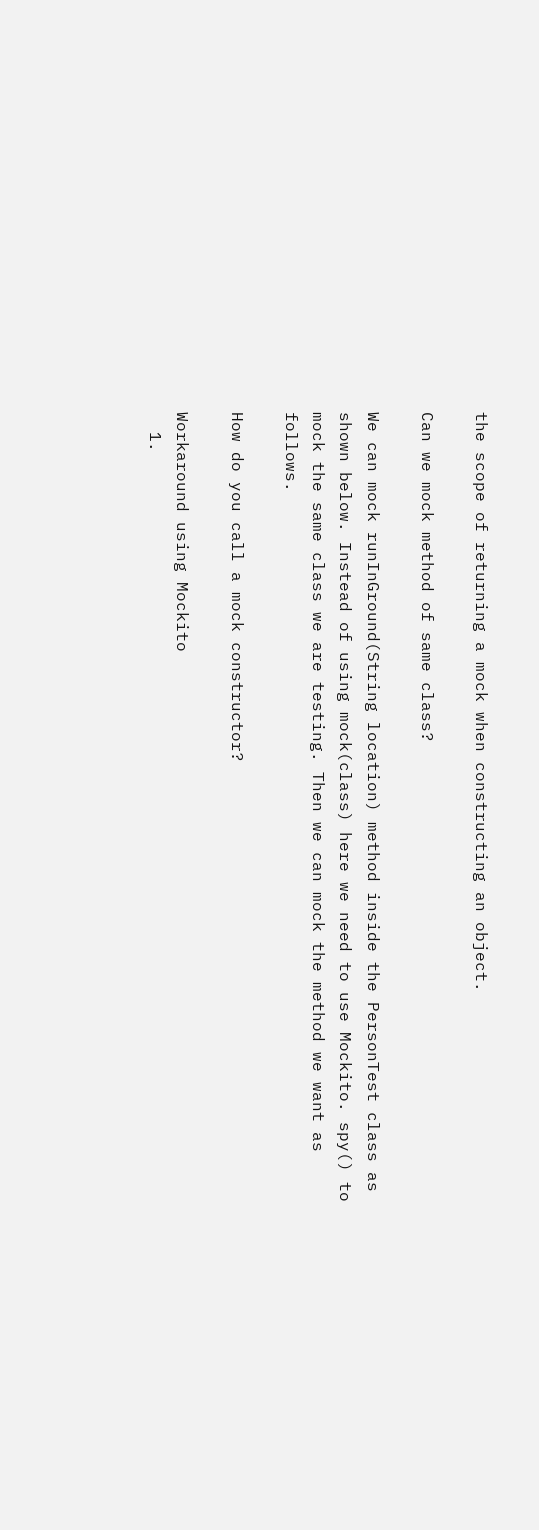the scope of returning a mock when constructing an object.

Can we mock method of same class?

We can mock runInGround(String location) method inside the PersonTest class as shown below. Instead of using mock(class) here we need to use Mockito. spy() to mock the same class we are testing. Then we can mock the method we want as follows.

How do you call a mock constructor?

Workaround using Mockito
  1.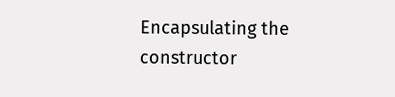Encapsulating the constructor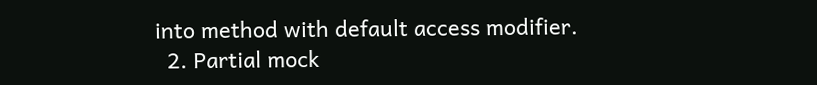into method with default access modifier.
  2. Partial mock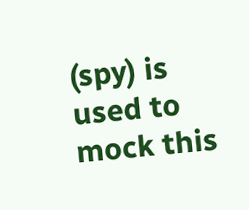(spy) is used to mock this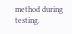method during testing.